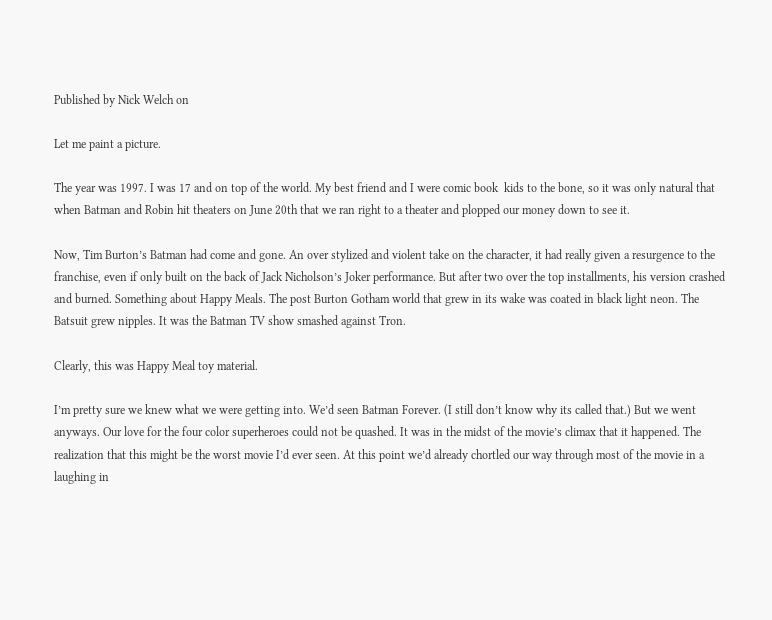Published by Nick Welch on

Let me paint a picture.

The year was 1997. I was 17 and on top of the world. My best friend and I were comic book  kids to the bone, so it was only natural that when Batman and Robin hit theaters on June 20th that we ran right to a theater and plopped our money down to see it.

Now, Tim Burton’s Batman had come and gone. An over stylized and violent take on the character, it had really given a resurgence to the franchise, even if only built on the back of Jack Nicholson’s Joker performance. But after two over the top installments, his version crashed and burned. Something about Happy Meals. The post Burton Gotham world that grew in its wake was coated in black light neon. The Batsuit grew nipples. It was the Batman TV show smashed against Tron.

Clearly, this was Happy Meal toy material.

I’m pretty sure we knew what we were getting into. We’d seen Batman Forever. (I still don’t know why its called that.) But we went anyways. Our love for the four color superheroes could not be quashed. It was in the midst of the movie’s climax that it happened. The realization that this might be the worst movie I’d ever seen. At this point we’d already chortled our way through most of the movie in a laughing in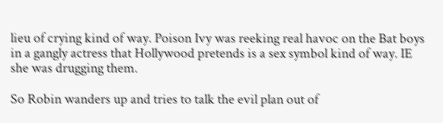lieu of crying kind of way. Poison Ivy was reeking real havoc on the Bat boys in a gangly actress that Hollywood pretends is a sex symbol kind of way. IE she was drugging them.

So Robin wanders up and tries to talk the evil plan out of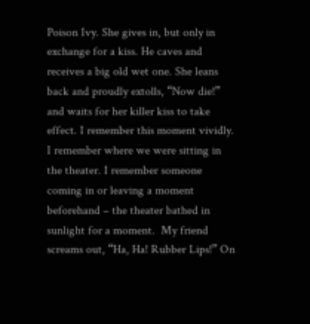Poison Ivy. She gives in, but only in exchange for a kiss. He caves and receives a big old wet one. She leans back and proudly extolls, “Now die!” and waits for her killer kiss to take effect. I remember this moment vividly. I remember where we were sitting in the theater. I remember someone coming in or leaving a moment beforehand – the theater bathed in sunlight for a moment.  My friend screams out, “Ha, Ha! Rubber Lips!” On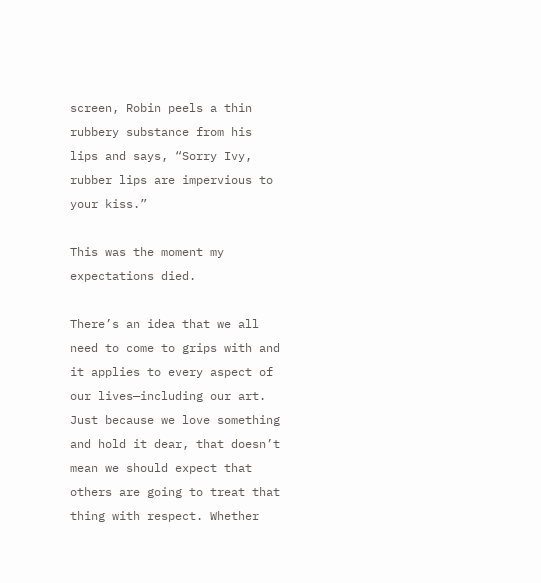screen, Robin peels a thin rubbery substance from his lips and says, “Sorry Ivy, rubber lips are impervious to your kiss.”

This was the moment my expectations died.

There’s an idea that we all need to come to grips with and it applies to every aspect of our lives—including our art. Just because we love something and hold it dear, that doesn’t mean we should expect that others are going to treat that thing with respect. Whether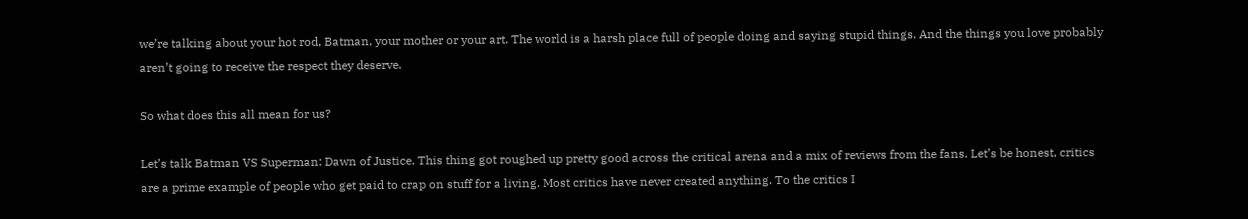we’re talking about your hot rod, Batman, your mother or your art. The world is a harsh place full of people doing and saying stupid things. And the things you love probably aren’t going to receive the respect they deserve.

So what does this all mean for us?

Let’s talk Batman VS Superman: Dawn of Justice. This thing got roughed up pretty good across the critical arena and a mix of reviews from the fans. Let’s be honest, critics are a prime example of people who get paid to crap on stuff for a living. Most critics have never created anything. To the critics I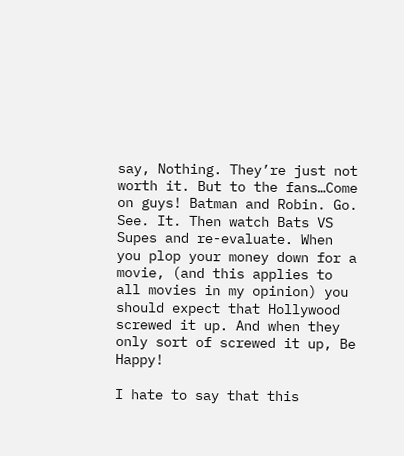say, Nothing. They’re just not worth it. But to the fans…Come on guys! Batman and Robin. Go. See. It. Then watch Bats VS Supes and re-evaluate. When you plop your money down for a movie, (and this applies to all movies in my opinion) you should expect that Hollywood screwed it up. And when they only sort of screwed it up, Be Happy!

I hate to say that this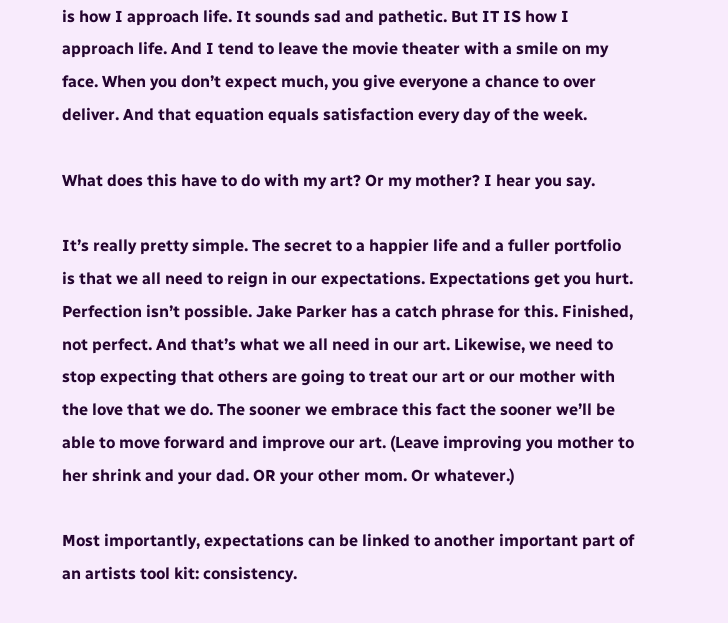is how I approach life. It sounds sad and pathetic. But IT IS how I approach life. And I tend to leave the movie theater with a smile on my face. When you don’t expect much, you give everyone a chance to over deliver. And that equation equals satisfaction every day of the week.

What does this have to do with my art? Or my mother? I hear you say.

It’s really pretty simple. The secret to a happier life and a fuller portfolio is that we all need to reign in our expectations. Expectations get you hurt. Perfection isn’t possible. Jake Parker has a catch phrase for this. Finished, not perfect. And that’s what we all need in our art. Likewise, we need to stop expecting that others are going to treat our art or our mother with the love that we do. The sooner we embrace this fact the sooner we’ll be able to move forward and improve our art. (Leave improving you mother to her shrink and your dad. OR your other mom. Or whatever.)

Most importantly, expectations can be linked to another important part of an artists tool kit: consistency.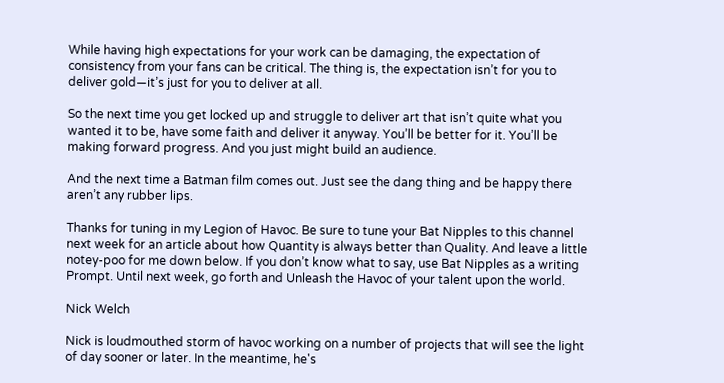While having high expectations for your work can be damaging, the expectation of consistency from your fans can be critical. The thing is, the expectation isn’t for you to deliver gold—it’s just for you to deliver at all.

So the next time you get locked up and struggle to deliver art that isn’t quite what you wanted it to be, have some faith and deliver it anyway. You’ll be better for it. You’ll be making forward progress. And you just might build an audience.

And the next time a Batman film comes out. Just see the dang thing and be happy there aren’t any rubber lips.

Thanks for tuning in my Legion of Havoc. Be sure to tune your Bat Nipples to this channel next week for an article about how Quantity is always better than Quality. And leave a little notey-poo for me down below. If you don’t know what to say, use Bat Nipples as a writing Prompt. Until next week, go forth and Unleash the Havoc of your talent upon the world.

Nick Welch

Nick is loudmouthed storm of havoc working on a number of projects that will see the light of day sooner or later. In the meantime, he's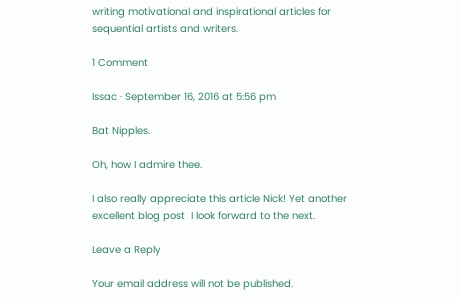writing motivational and inspirational articles for sequential artists and writers.

1 Comment

Issac · September 16, 2016 at 5:56 pm

Bat Nipples.

Oh, how I admire thee.

I also really appreciate this article Nick! Yet another excellent blog post  I look forward to the next.

Leave a Reply

Your email address will not be published.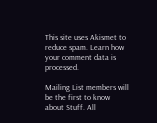This site uses Akismet to reduce spam. Learn how your comment data is processed.

Mailing List members will be the first to know about Stuff. All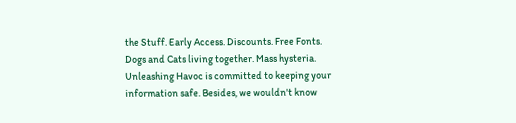the Stuff. Early Access. Discounts. Free Fonts. Dogs and Cats living together. Mass hysteria.
Unleashing Havoc is committed to keeping your information safe. Besides, we wouldn't know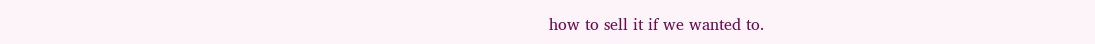how to sell it if we wanted to.